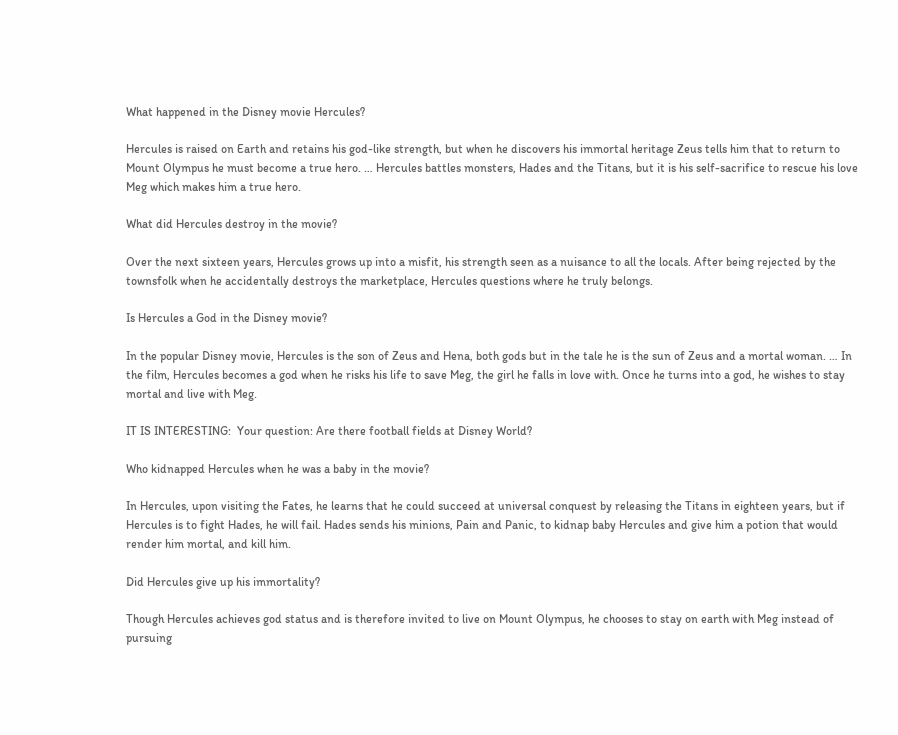What happened in the Disney movie Hercules?

Hercules is raised on Earth and retains his god-like strength, but when he discovers his immortal heritage Zeus tells him that to return to Mount Olympus he must become a true hero. … Hercules battles monsters, Hades and the Titans, but it is his self-sacrifice to rescue his love Meg which makes him a true hero.

What did Hercules destroy in the movie?

Over the next sixteen years, Hercules grows up into a misfit, his strength seen as a nuisance to all the locals. After being rejected by the townsfolk when he accidentally destroys the marketplace, Hercules questions where he truly belongs.

Is Hercules a God in the Disney movie?

In the popular Disney movie, Hercules is the son of Zeus and Hena, both gods but in the tale he is the sun of Zeus and a mortal woman. … In the film, Hercules becomes a god when he risks his life to save Meg, the girl he falls in love with. Once he turns into a god, he wishes to stay mortal and live with Meg.

IT IS INTERESTING:  Your question: Are there football fields at Disney World?

Who kidnapped Hercules when he was a baby in the movie?

In Hercules, upon visiting the Fates, he learns that he could succeed at universal conquest by releasing the Titans in eighteen years, but if Hercules is to fight Hades, he will fail. Hades sends his minions, Pain and Panic, to kidnap baby Hercules and give him a potion that would render him mortal, and kill him.

Did Hercules give up his immortality?

Though Hercules achieves god status and is therefore invited to live on Mount Olympus, he chooses to stay on earth with Meg instead of pursuing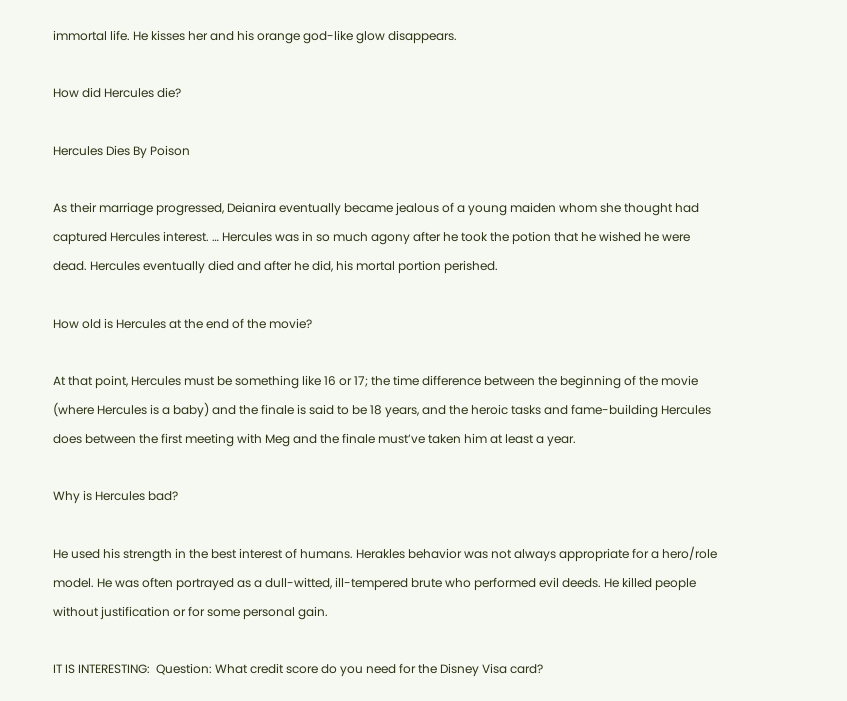immortal life. He kisses her and his orange god-like glow disappears.

How did Hercules die?

Hercules Dies By Poison

As their marriage progressed, Deianira eventually became jealous of a young maiden whom she thought had captured Hercules interest. … Hercules was in so much agony after he took the potion that he wished he were dead. Hercules eventually died and after he did, his mortal portion perished.

How old is Hercules at the end of the movie?

At that point, Hercules must be something like 16 or 17; the time difference between the beginning of the movie (where Hercules is a baby) and the finale is said to be 18 years, and the heroic tasks and fame-building Hercules does between the first meeting with Meg and the finale must’ve taken him at least a year.

Why is Hercules bad?

He used his strength in the best interest of humans. Herakles behavior was not always appropriate for a hero/role model. He was often portrayed as a dull-witted, ill-tempered brute who performed evil deeds. He killed people without justification or for some personal gain.

IT IS INTERESTING:  Question: What credit score do you need for the Disney Visa card?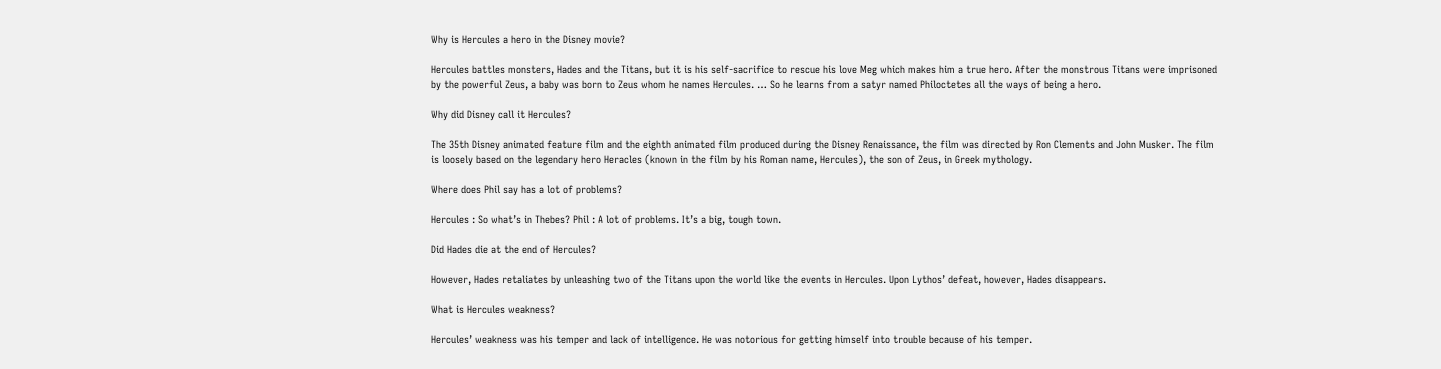Why is Hercules a hero in the Disney movie?

Hercules battles monsters, Hades and the Titans, but it is his self-sacrifice to rescue his love Meg which makes him a true hero. After the monstrous Titans were imprisoned by the powerful Zeus, a baby was born to Zeus whom he names Hercules. … So he learns from a satyr named Philoctetes all the ways of being a hero.

Why did Disney call it Hercules?

The 35th Disney animated feature film and the eighth animated film produced during the Disney Renaissance, the film was directed by Ron Clements and John Musker. The film is loosely based on the legendary hero Heracles (known in the film by his Roman name, Hercules), the son of Zeus, in Greek mythology.

Where does Phil say has a lot of problems?

Hercules : So what’s in Thebes? Phil : A lot of problems. It’s a big, tough town.

Did Hades die at the end of Hercules?

However, Hades retaliates by unleashing two of the Titans upon the world like the events in Hercules. Upon Lythos’ defeat, however, Hades disappears.

What is Hercules weakness?

Hercules’ weakness was his temper and lack of intelligence. He was notorious for getting himself into trouble because of his temper.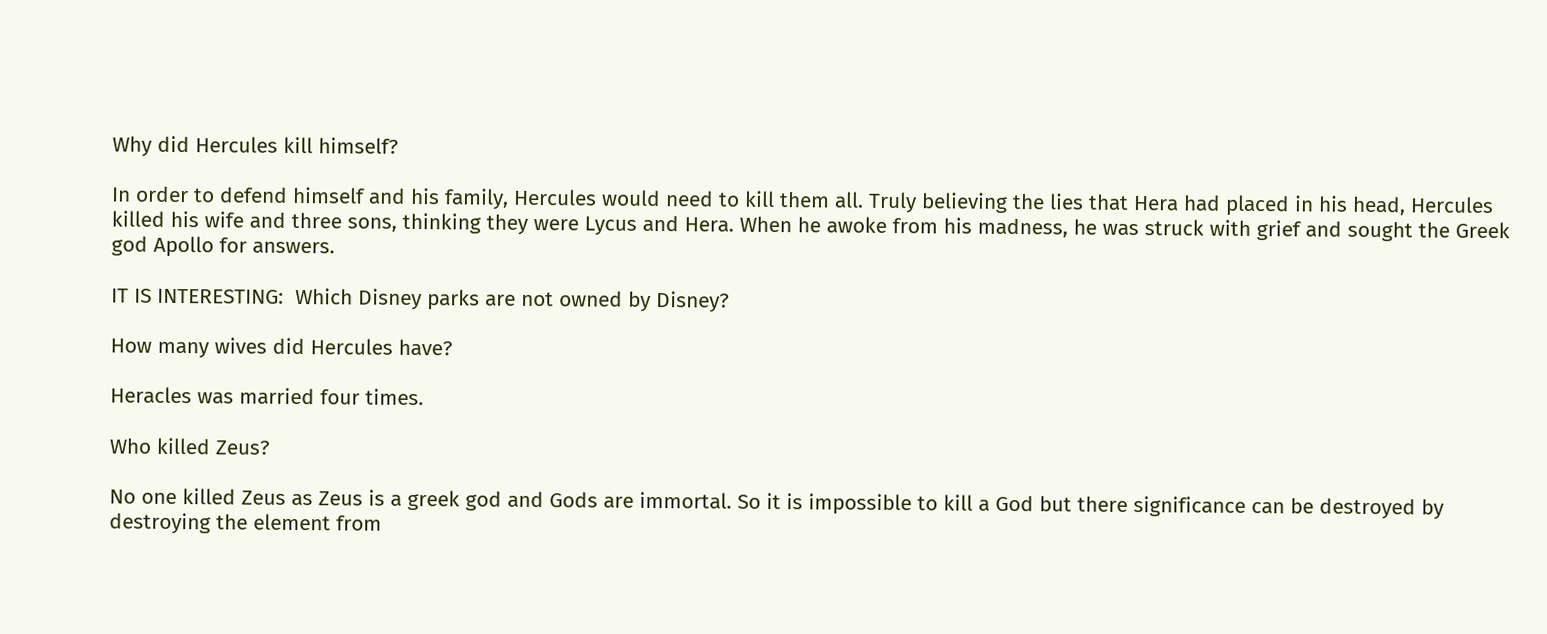Why did Hercules kill himself?

In order to defend himself and his family, Hercules would need to kill them all. Truly believing the lies that Hera had placed in his head, Hercules killed his wife and three sons, thinking they were Lycus and Hera. When he awoke from his madness, he was struck with grief and sought the Greek god Apollo for answers.

IT IS INTERESTING:  Which Disney parks are not owned by Disney?

How many wives did Hercules have?

Heracles was married four times.

Who killed Zeus?

No one killed Zeus as Zeus is a greek god and Gods are immortal. So it is impossible to kill a God but there significance can be destroyed by destroying the element from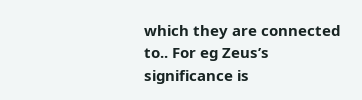which they are connected to.. For eg Zeus’s significance is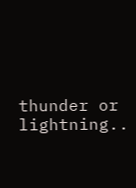thunder or lightning..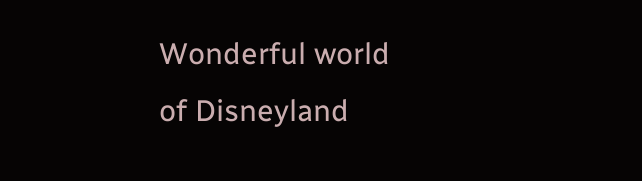Wonderful world of Disneyland